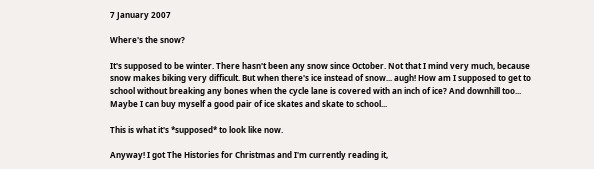7 January 2007

Where's the snow?

It's supposed to be winter. There hasn't been any snow since October. Not that I mind very much, because snow makes biking very difficult. But when there's ice instead of snow... augh! How am I supposed to get to school without breaking any bones when the cycle lane is covered with an inch of ice? And downhill too... Maybe I can buy myself a good pair of ice skates and skate to school...

This is what it's *supposed* to look like now.

Anyway! I got The Histories for Christmas and I'm currently reading it,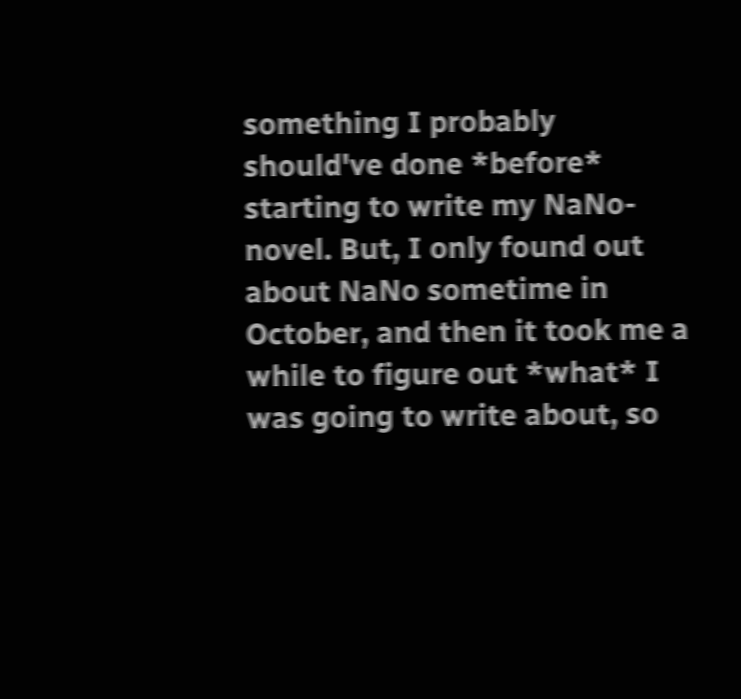something I probably should've done *before* starting to write my NaNo-novel. But, I only found out about NaNo sometime in October, and then it took me a while to figure out *what* I was going to write about, so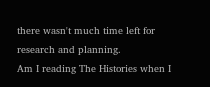there wasn't much time left for research and planning.
Am I reading The Histories when I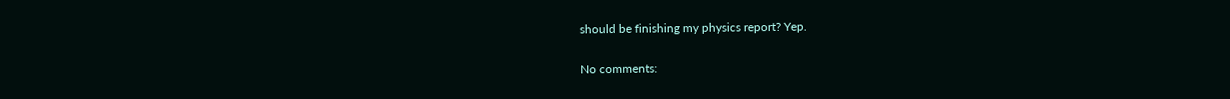should be finishing my physics report? Yep.

No comments: